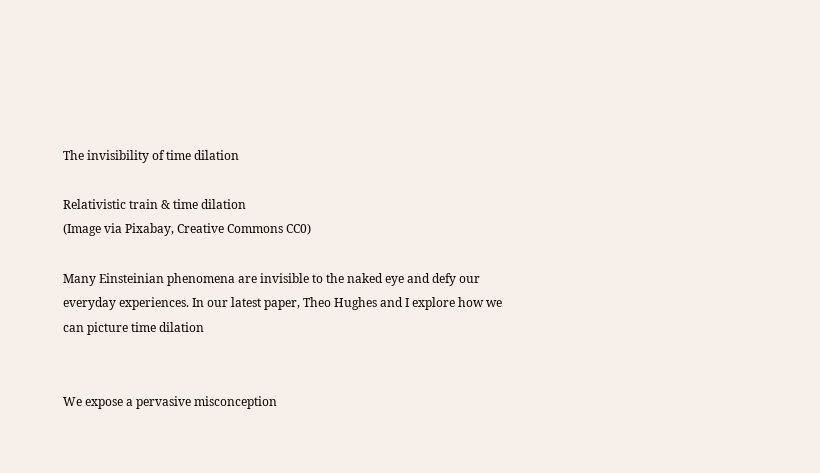The invisibility of time dilation

Relativistic train & time dilation
(Image via Pixabay, Creative Commons CC0)

Many Einsteinian phenomena are invisible to the naked eye and defy our everyday experiences. In our latest paper, Theo Hughes and I explore how we can picture time dilation


We expose a pervasive misconception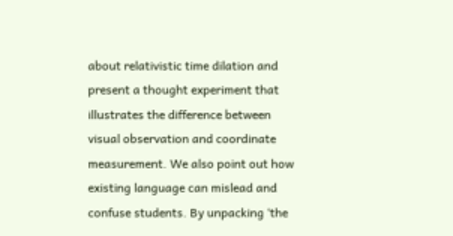about relativistic time dilation and present a thought experiment that illustrates the difference between visual observation and coordinate measurement. We also point out how existing language can mislead and confuse students. By unpacking ‘the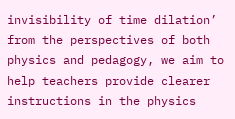invisibility of time dilation’ from the perspectives of both physics and pedagogy, we aim to help teachers provide clearer instructions in the physics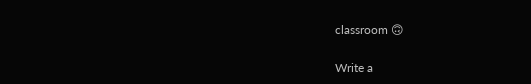classroom 🙃

Write a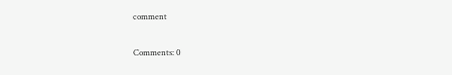comment

Comments: 0